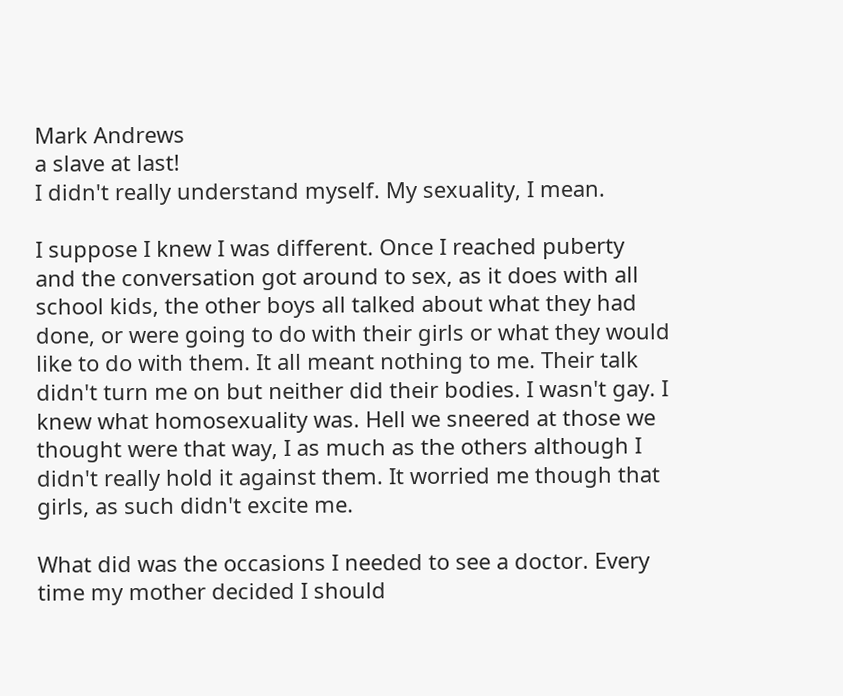Mark Andrews
a slave at last!
I didn't really understand myself. My sexuality, I mean.

I suppose I knew I was different. Once I reached puberty and the conversation got around to sex, as it does with all school kids, the other boys all talked about what they had done, or were going to do with their girls or what they would like to do with them. It all meant nothing to me. Their talk didn't turn me on but neither did their bodies. I wasn't gay. I knew what homosexuality was. Hell we sneered at those we thought were that way, I as much as the others although I didn't really hold it against them. It worried me though that girls, as such didn't excite me.

What did was the occasions I needed to see a doctor. Every time my mother decided I should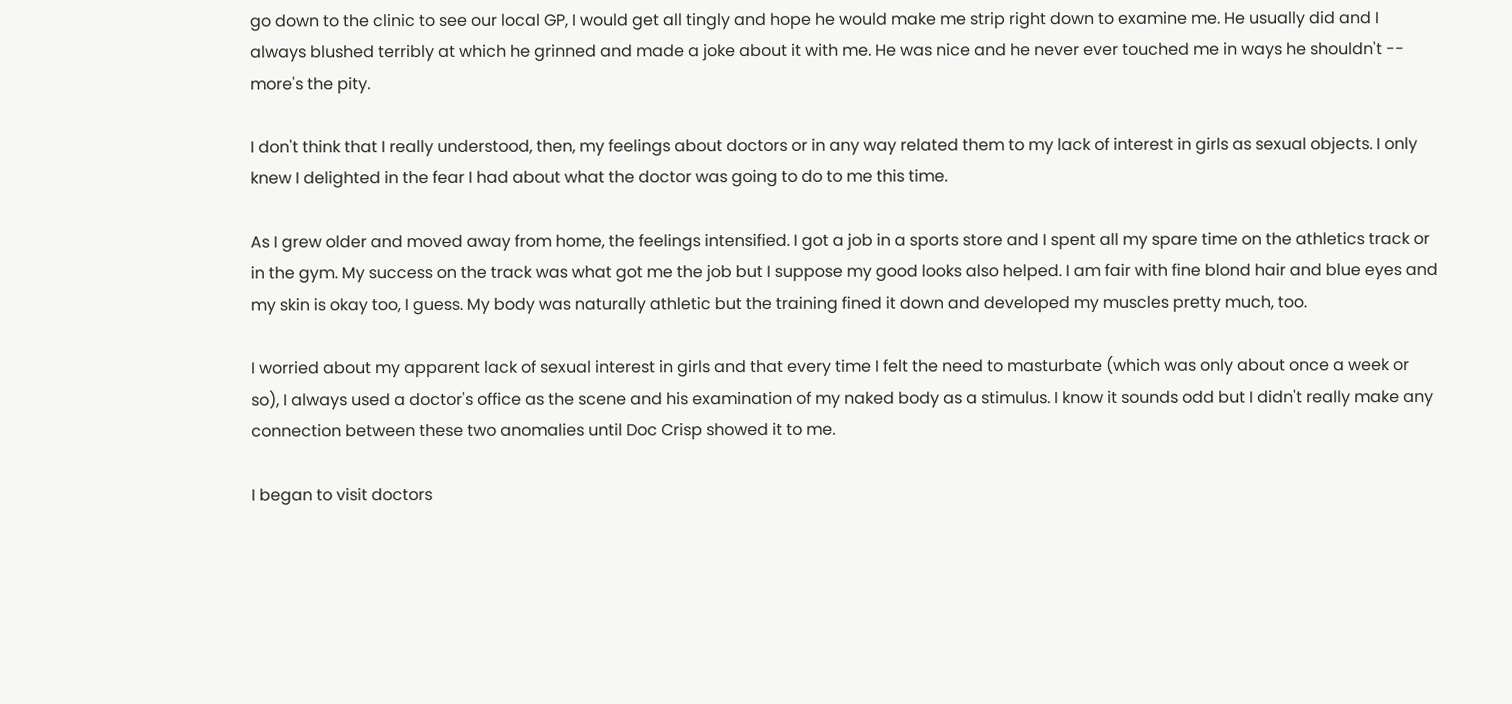go down to the clinic to see our local GP, I would get all tingly and hope he would make me strip right down to examine me. He usually did and I always blushed terribly at which he grinned and made a joke about it with me. He was nice and he never ever touched me in ways he shouldn't -- more's the pity.

I don't think that I really understood, then, my feelings about doctors or in any way related them to my lack of interest in girls as sexual objects. I only knew I delighted in the fear I had about what the doctor was going to do to me this time.

As I grew older and moved away from home, the feelings intensified. I got a job in a sports store and I spent all my spare time on the athletics track or in the gym. My success on the track was what got me the job but I suppose my good looks also helped. I am fair with fine blond hair and blue eyes and my skin is okay too, I guess. My body was naturally athletic but the training fined it down and developed my muscles pretty much, too.

I worried about my apparent lack of sexual interest in girls and that every time I felt the need to masturbate (which was only about once a week or so), I always used a doctor's office as the scene and his examination of my naked body as a stimulus. I know it sounds odd but I didn't really make any connection between these two anomalies until Doc Crisp showed it to me.

I began to visit doctors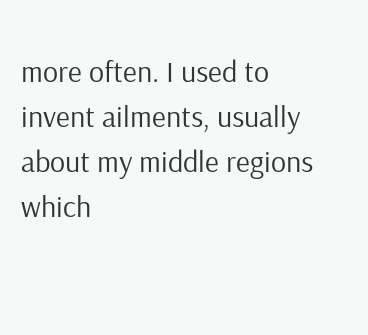more often. I used to invent ailments, usually about my middle regions which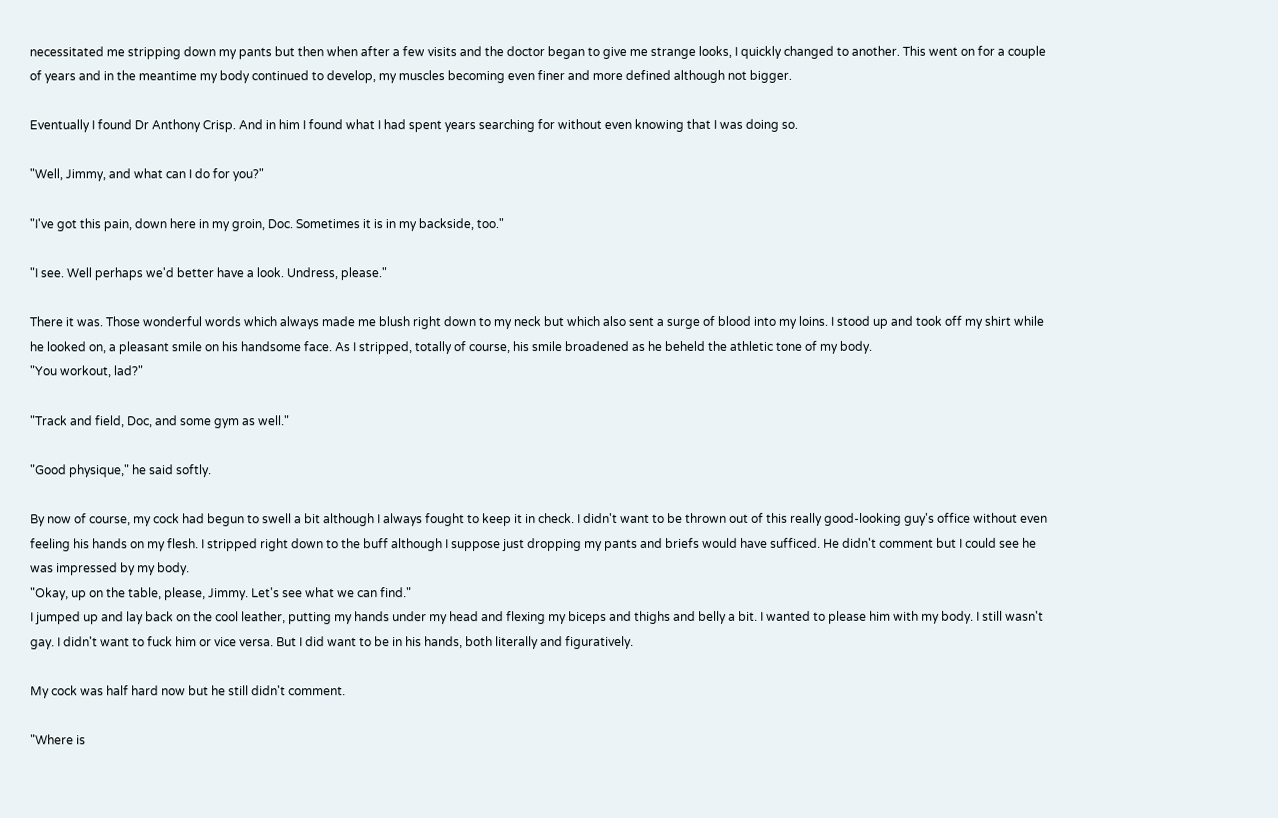necessitated me stripping down my pants but then when after a few visits and the doctor began to give me strange looks, I quickly changed to another. This went on for a couple of years and in the meantime my body continued to develop, my muscles becoming even finer and more defined although not bigger.

Eventually I found Dr Anthony Crisp. And in him I found what I had spent years searching for without even knowing that I was doing so.

"Well, Jimmy, and what can I do for you?"

"I've got this pain, down here in my groin, Doc. Sometimes it is in my backside, too."

"I see. Well perhaps we'd better have a look. Undress, please."

There it was. Those wonderful words which always made me blush right down to my neck but which also sent a surge of blood into my loins. I stood up and took off my shirt while he looked on, a pleasant smile on his handsome face. As I stripped, totally of course, his smile broadened as he beheld the athletic tone of my body.
"You workout, lad?"

"Track and field, Doc, and some gym as well."

"Good physique," he said softly.

By now of course, my cock had begun to swell a bit although I always fought to keep it in check. I didn't want to be thrown out of this really good-looking guy's office without even feeling his hands on my flesh. I stripped right down to the buff although I suppose just dropping my pants and briefs would have sufficed. He didn't comment but I could see he was impressed by my body.
"Okay, up on the table, please, Jimmy. Let's see what we can find."
I jumped up and lay back on the cool leather, putting my hands under my head and flexing my biceps and thighs and belly a bit. I wanted to please him with my body. I still wasn't gay. I didn't want to fuck him or vice versa. But I did want to be in his hands, both literally and figuratively.

My cock was half hard now but he still didn't comment.

"Where is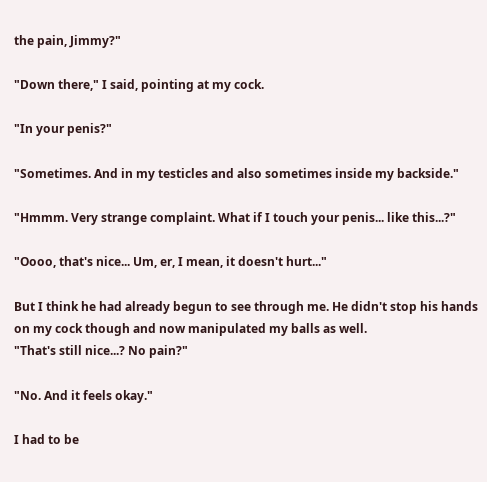the pain, Jimmy?"

"Down there," I said, pointing at my cock.

"In your penis?"

"Sometimes. And in my testicles and also sometimes inside my backside."

"Hmmm. Very strange complaint. What if I touch your penis... like this...?"

"Oooo, that's nice... Um, er, I mean, it doesn't hurt..."

But I think he had already begun to see through me. He didn't stop his hands on my cock though and now manipulated my balls as well.
"That's still nice...? No pain?"

"No. And it feels okay."

I had to be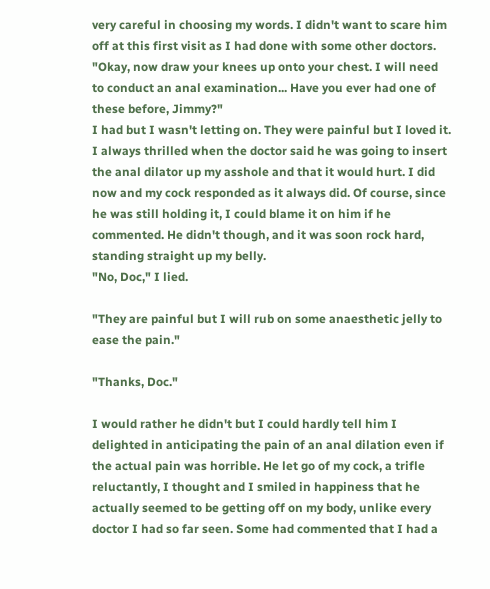very careful in choosing my words. I didn't want to scare him off at this first visit as I had done with some other doctors.
"Okay, now draw your knees up onto your chest. I will need to conduct an anal examination... Have you ever had one of these before, Jimmy?"
I had but I wasn't letting on. They were painful but I loved it. I always thrilled when the doctor said he was going to insert the anal dilator up my asshole and that it would hurt. I did now and my cock responded as it always did. Of course, since he was still holding it, I could blame it on him if he commented. He didn't though, and it was soon rock hard, standing straight up my belly.
"No, Doc," I lied.

"They are painful but I will rub on some anaesthetic jelly to ease the pain."

"Thanks, Doc."

I would rather he didn't but I could hardly tell him I delighted in anticipating the pain of an anal dilation even if the actual pain was horrible. He let go of my cock, a trifle reluctantly, I thought and I smiled in happiness that he actually seemed to be getting off on my body, unlike every doctor I had so far seen. Some had commented that I had a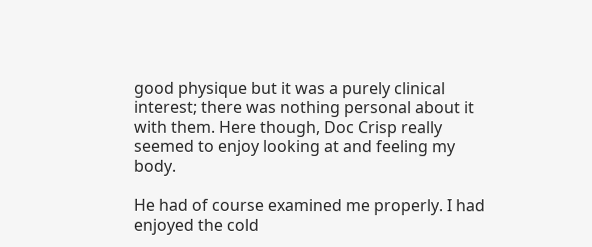good physique but it was a purely clinical interest; there was nothing personal about it with them. Here though, Doc Crisp really seemed to enjoy looking at and feeling my body.

He had of course examined me properly. I had enjoyed the cold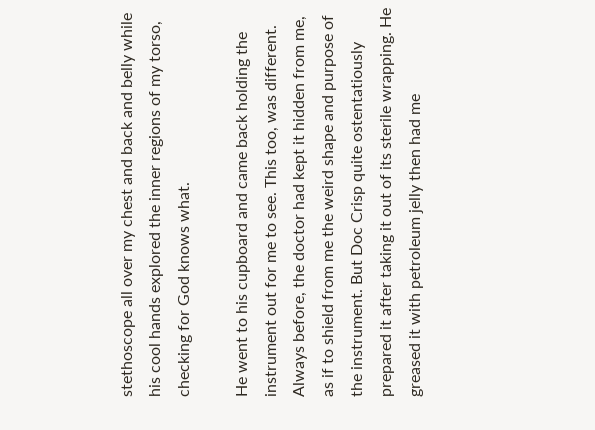stethoscope all over my chest and back and belly while his cool hands explored the inner regions of my torso, checking for God knows what.

He went to his cupboard and came back holding the instrument out for me to see. This too, was different. Always before, the doctor had kept it hidden from me, as if to shield from me the weird shape and purpose of the instrument. But Doc Crisp quite ostentatiously prepared it after taking it out of its sterile wrapping. He greased it with petroleum jelly then had me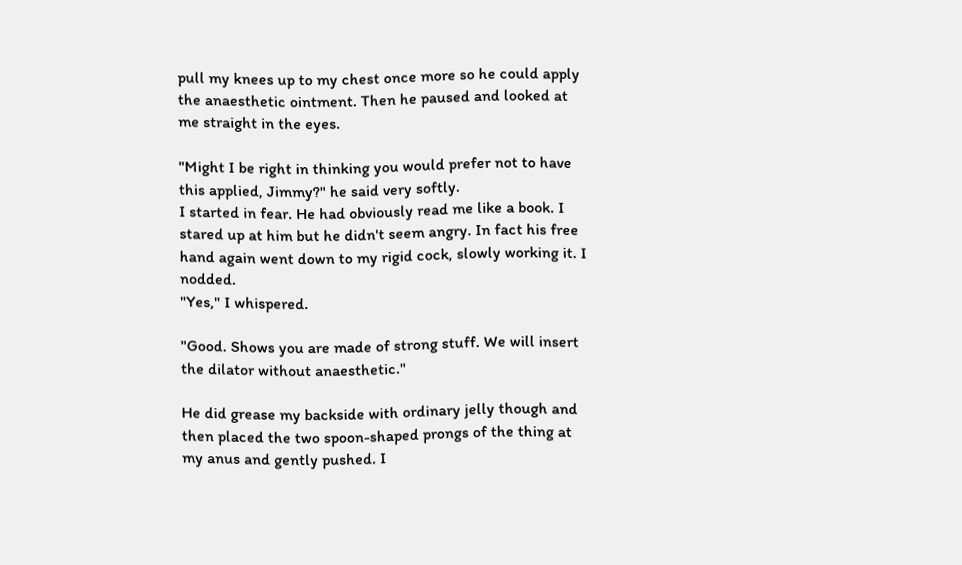pull my knees up to my chest once more so he could apply the anaesthetic ointment. Then he paused and looked at me straight in the eyes.

"Might I be right in thinking you would prefer not to have this applied, Jimmy?" he said very softly.
I started in fear. He had obviously read me like a book. I stared up at him but he didn't seem angry. In fact his free hand again went down to my rigid cock, slowly working it. I nodded.
"Yes," I whispered.

"Good. Shows you are made of strong stuff. We will insert the dilator without anaesthetic."

He did grease my backside with ordinary jelly though and then placed the two spoon-shaped prongs of the thing at my anus and gently pushed. I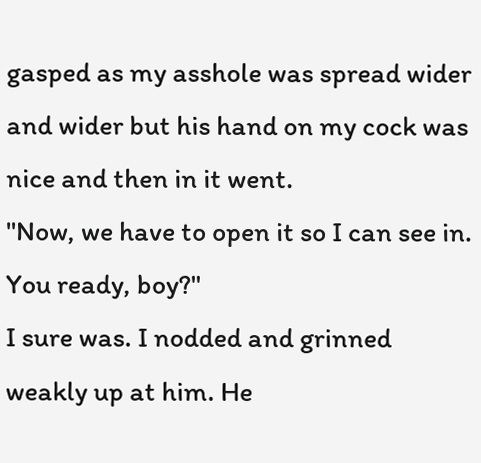gasped as my asshole was spread wider and wider but his hand on my cock was nice and then in it went.
"Now, we have to open it so I can see in. You ready, boy?"
I sure was. I nodded and grinned weakly up at him. He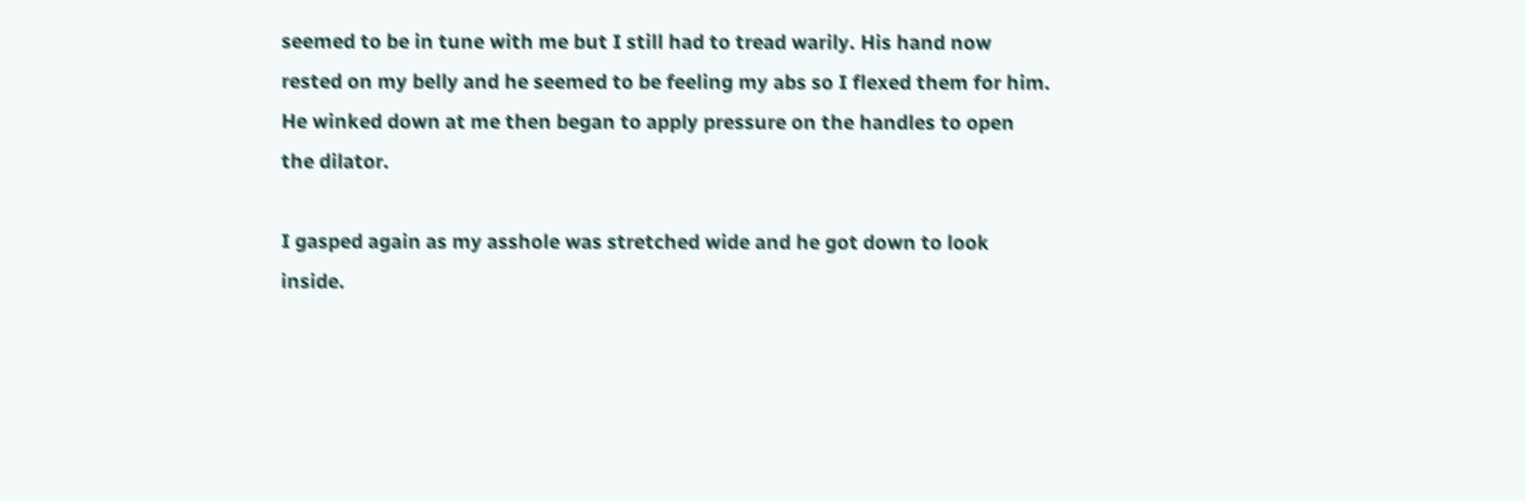seemed to be in tune with me but I still had to tread warily. His hand now rested on my belly and he seemed to be feeling my abs so I flexed them for him. He winked down at me then began to apply pressure on the handles to open the dilator.

I gasped again as my asshole was stretched wide and he got down to look inside.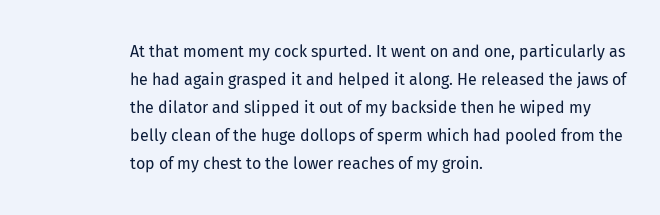At that moment my cock spurted. It went on and one, particularly as he had again grasped it and helped it along. He released the jaws of the dilator and slipped it out of my backside then he wiped my belly clean of the huge dollops of sperm which had pooled from the top of my chest to the lower reaches of my groin.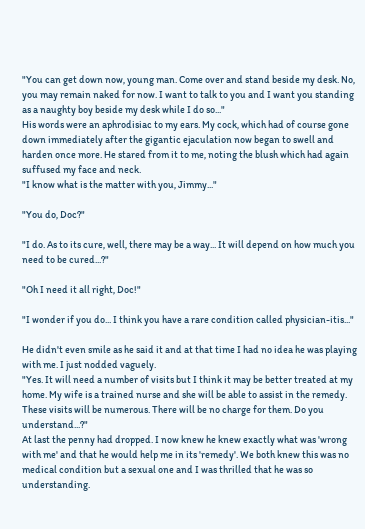"You can get down now, young man. Come over and stand beside my desk. No, you may remain naked for now. I want to talk to you and I want you standing as a naughty boy beside my desk while I do so..."
His words were an aphrodisiac to my ears. My cock, which had of course gone down immediately after the gigantic ejaculation now began to swell and harden once more. He stared from it to me, noting the blush which had again suffused my face and neck.
"I know what is the matter with you, Jimmy..."

"You do, Doc?"

"I do. As to its cure, well, there may be a way... It will depend on how much you need to be cured...?"

"Oh I need it all right, Doc!"

"I wonder if you do... I think you have a rare condition called physician-itis..."

He didn't even smile as he said it and at that time I had no idea he was playing with me. I just nodded vaguely.
"Yes. It will need a number of visits but I think it may be better treated at my home. My wife is a trained nurse and she will be able to assist in the remedy. These visits will be numerous. There will be no charge for them. Do you understand...?"
At last the penny had dropped. I now knew he knew exactly what was 'wrong with me' and that he would help me in its 'remedy'. We both knew this was no medical condition but a sexual one and I was thrilled that he was so understanding.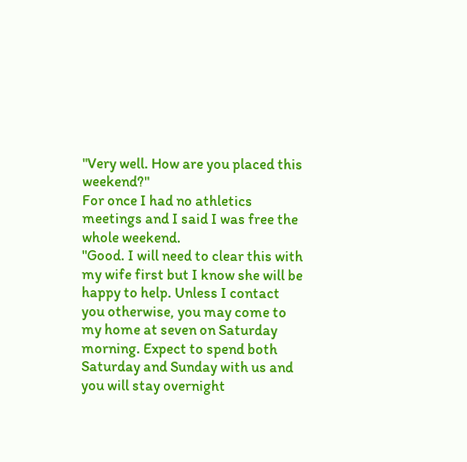"Very well. How are you placed this weekend?"
For once I had no athletics meetings and I said I was free the whole weekend.
"Good. I will need to clear this with my wife first but I know she will be happy to help. Unless I contact you otherwise, you may come to my home at seven on Saturday morning. Expect to spend both Saturday and Sunday with us and you will stay overnight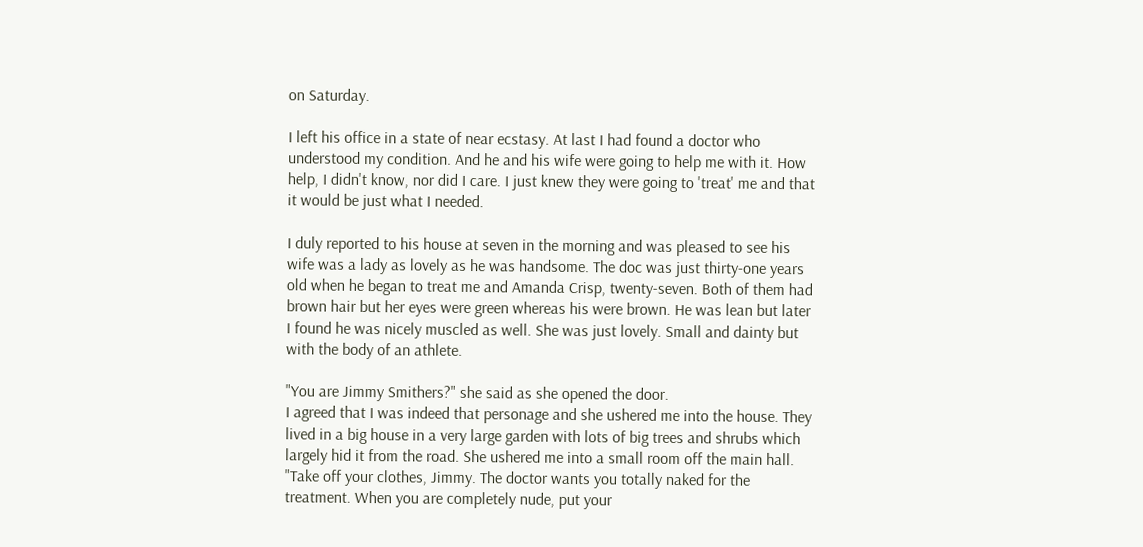on Saturday.

I left his office in a state of near ecstasy. At last I had found a doctor who understood my condition. And he and his wife were going to help me with it. How help, I didn't know, nor did I care. I just knew they were going to 'treat' me and that it would be just what I needed.

I duly reported to his house at seven in the morning and was pleased to see his wife was a lady as lovely as he was handsome. The doc was just thirty-one years old when he began to treat me and Amanda Crisp, twenty-seven. Both of them had brown hair but her eyes were green whereas his were brown. He was lean but later I found he was nicely muscled as well. She was just lovely. Small and dainty but with the body of an athlete.

"You are Jimmy Smithers?" she said as she opened the door.
I agreed that I was indeed that personage and she ushered me into the house. They lived in a big house in a very large garden with lots of big trees and shrubs which largely hid it from the road. She ushered me into a small room off the main hall.
"Take off your clothes, Jimmy. The doctor wants you totally naked for the treatment. When you are completely nude, put your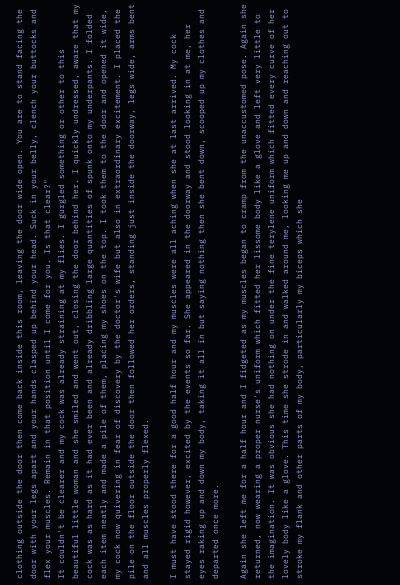clothing outside the door then come back inside this room, leaving the door wide open. You are to stand facing the door with your legs apart and your hands clasped up behind your head. Suck in your belly, clench your buttocks and flex your muscles. Remain in that position until I come for you. Is that clear?"
It couldn't be clearer and my cock was already straining at my flies. I gurgled something or other to this beautiful little woman and she smiled and went out, closing the door behind her. I quickly undressed, aware that my cock was as hard as it had ever been and already dribbling large quantities of spunk onto my underpants. I folded each item neatly and made a pile of them, placing my shoes on the top. I took them to the door and opened it wide, my cock now quivering in fear of discovery by the doctor's wife but also in extraordinary excitement. I placed the pile on the floor outside the door then followed her orders, standing just inside the doorway, legs wide, arms bent and all muscles properly flexed.

I must have stood there for a good half hour and my muscles were all aching when she at last arrived. My cock stayed rigid however, excited by the events so far. She appeared in the doorway and stood looking in at me, her eyes raking up and down my body, taking it all in but saying nothing then she bent down, scooped up my clothes and departed once more.

Again she left me for a half hour and I fidgeted as my muscles began to cramp from the unaccustomed pose. Again she returned, now wearing a proper nurse's uniform which fitted her lissome body like a glove and left very little to the imagination. It was obvious she had nothing on under the fine terylene uniform which fitted every curve of her lovely body like a glove. This time she strode in and walked around me, looking me up and down and reaching out to stroke my flank and other parts of my body, particularly my biceps which she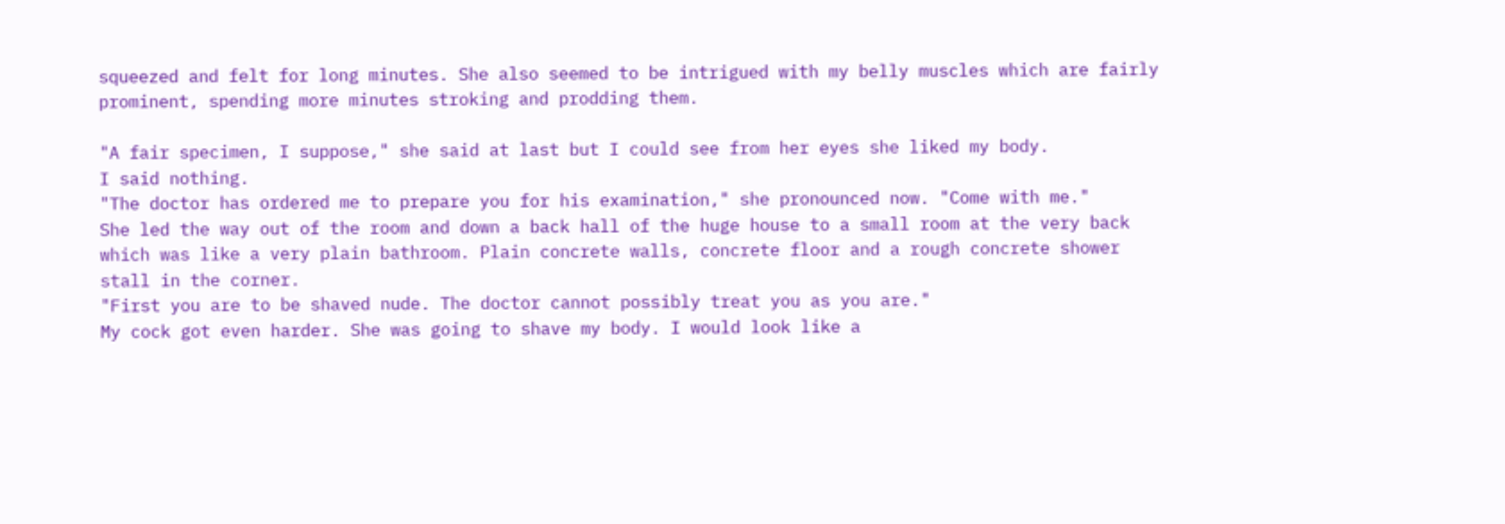squeezed and felt for long minutes. She also seemed to be intrigued with my belly muscles which are fairly prominent, spending more minutes stroking and prodding them.

"A fair specimen, I suppose," she said at last but I could see from her eyes she liked my body.
I said nothing.
"The doctor has ordered me to prepare you for his examination," she pronounced now. "Come with me."
She led the way out of the room and down a back hall of the huge house to a small room at the very back which was like a very plain bathroom. Plain concrete walls, concrete floor and a rough concrete shower stall in the corner.
"First you are to be shaved nude. The doctor cannot possibly treat you as you are."
My cock got even harder. She was going to shave my body. I would look like a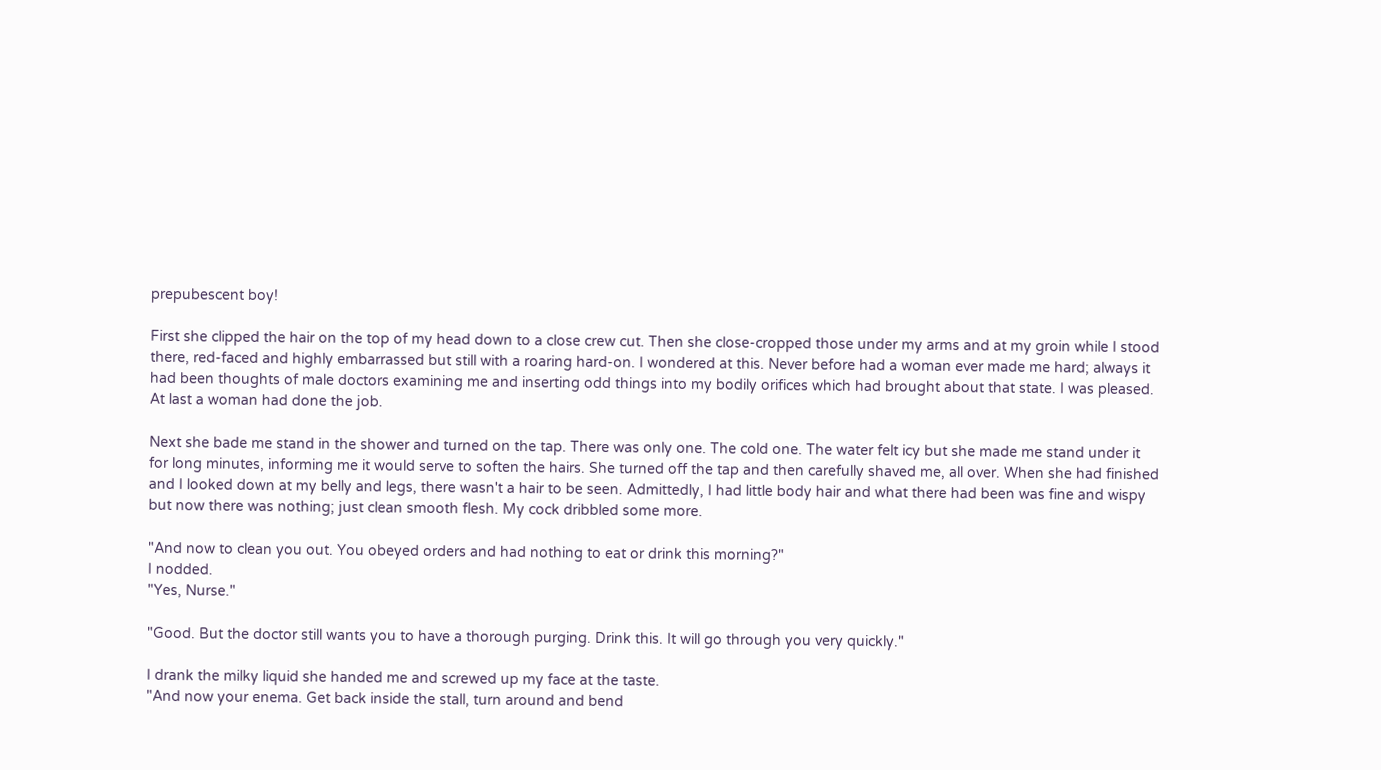prepubescent boy!

First she clipped the hair on the top of my head down to a close crew cut. Then she close-cropped those under my arms and at my groin while I stood there, red-faced and highly embarrassed but still with a roaring hard-on. I wondered at this. Never before had a woman ever made me hard; always it had been thoughts of male doctors examining me and inserting odd things into my bodily orifices which had brought about that state. I was pleased. At last a woman had done the job.

Next she bade me stand in the shower and turned on the tap. There was only one. The cold one. The water felt icy but she made me stand under it for long minutes, informing me it would serve to soften the hairs. She turned off the tap and then carefully shaved me, all over. When she had finished and I looked down at my belly and legs, there wasn't a hair to be seen. Admittedly, I had little body hair and what there had been was fine and wispy but now there was nothing; just clean smooth flesh. My cock dribbled some more.

"And now to clean you out. You obeyed orders and had nothing to eat or drink this morning?"
I nodded.
"Yes, Nurse."

"Good. But the doctor still wants you to have a thorough purging. Drink this. It will go through you very quickly."

I drank the milky liquid she handed me and screwed up my face at the taste.
"And now your enema. Get back inside the stall, turn around and bend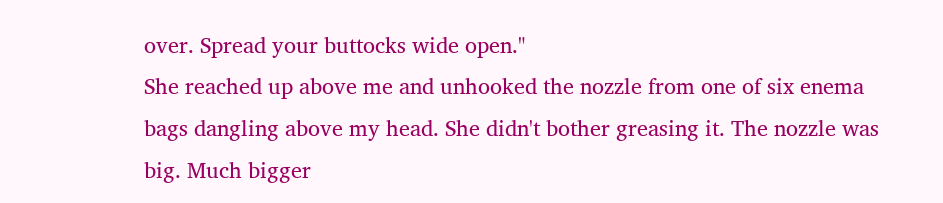over. Spread your buttocks wide open."
She reached up above me and unhooked the nozzle from one of six enema bags dangling above my head. She didn't bother greasing it. The nozzle was big. Much bigger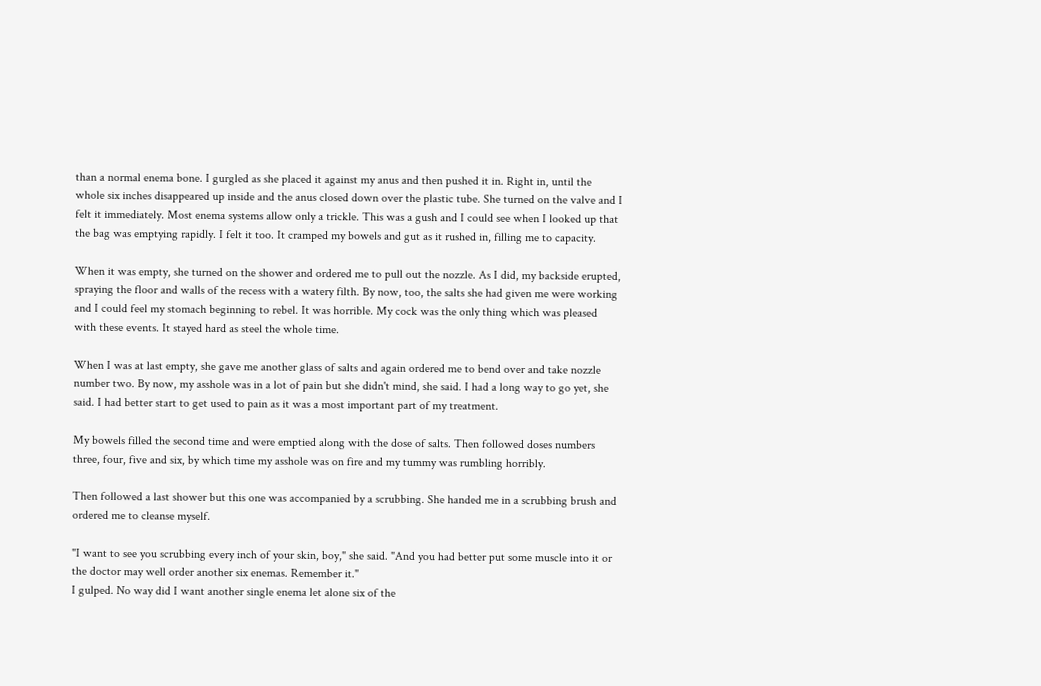than a normal enema bone. I gurgled as she placed it against my anus and then pushed it in. Right in, until the whole six inches disappeared up inside and the anus closed down over the plastic tube. She turned on the valve and I felt it immediately. Most enema systems allow only a trickle. This was a gush and I could see when I looked up that the bag was emptying rapidly. I felt it too. It cramped my bowels and gut as it rushed in, filling me to capacity.

When it was empty, she turned on the shower and ordered me to pull out the nozzle. As I did, my backside erupted, spraying the floor and walls of the recess with a watery filth. By now, too, the salts she had given me were working and I could feel my stomach beginning to rebel. It was horrible. My cock was the only thing which was pleased with these events. It stayed hard as steel the whole time.

When I was at last empty, she gave me another glass of salts and again ordered me to bend over and take nozzle number two. By now, my asshole was in a lot of pain but she didn't mind, she said. I had a long way to go yet, she said. I had better start to get used to pain as it was a most important part of my treatment.

My bowels filled the second time and were emptied along with the dose of salts. Then followed doses numbers three, four, five and six, by which time my asshole was on fire and my tummy was rumbling horribly.

Then followed a last shower but this one was accompanied by a scrubbing. She handed me in a scrubbing brush and ordered me to cleanse myself.

"I want to see you scrubbing every inch of your skin, boy," she said. "And you had better put some muscle into it or the doctor may well order another six enemas. Remember it."
I gulped. No way did I want another single enema let alone six of the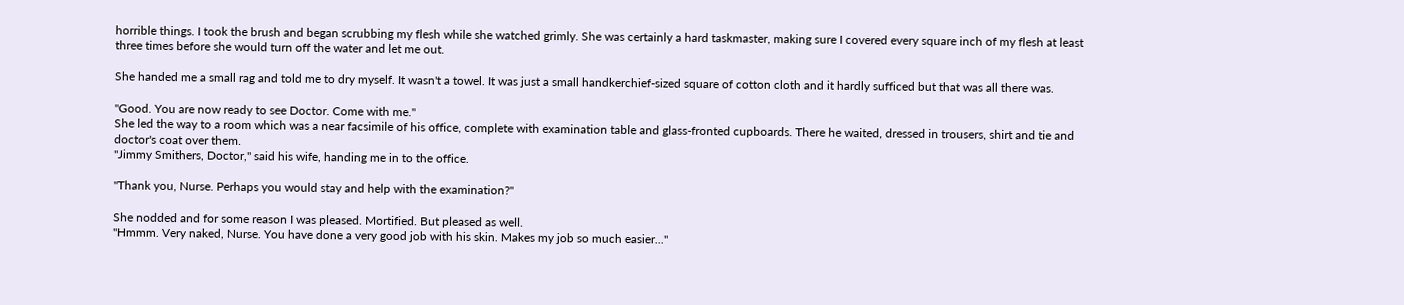horrible things. I took the brush and began scrubbing my flesh while she watched grimly. She was certainly a hard taskmaster, making sure I covered every square inch of my flesh at least three times before she would turn off the water and let me out.

She handed me a small rag and told me to dry myself. It wasn't a towel. It was just a small handkerchief-sized square of cotton cloth and it hardly sufficed but that was all there was.

"Good. You are now ready to see Doctor. Come with me."
She led the way to a room which was a near facsimile of his office, complete with examination table and glass-fronted cupboards. There he waited, dressed in trousers, shirt and tie and doctor's coat over them.
"Jimmy Smithers, Doctor," said his wife, handing me in to the office.

"Thank you, Nurse. Perhaps you would stay and help with the examination?"

She nodded and for some reason I was pleased. Mortified. But pleased as well.
"Hmmm. Very naked, Nurse. You have done a very good job with his skin. Makes my job so much easier..."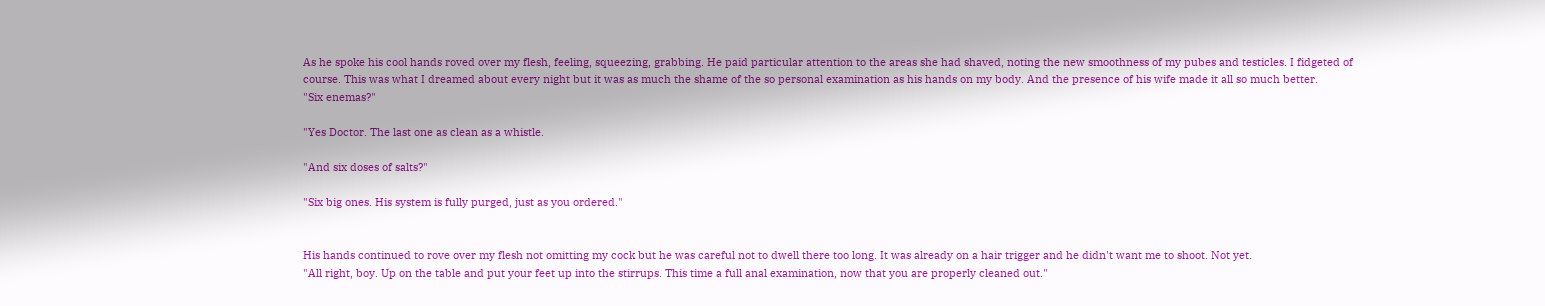As he spoke his cool hands roved over my flesh, feeling, squeezing, grabbing. He paid particular attention to the areas she had shaved, noting the new smoothness of my pubes and testicles. I fidgeted of course. This was what I dreamed about every night but it was as much the shame of the so personal examination as his hands on my body. And the presence of his wife made it all so much better.
"Six enemas?"

"Yes Doctor. The last one as clean as a whistle.

"And six doses of salts?"

"Six big ones. His system is fully purged, just as you ordered."


His hands continued to rove over my flesh not omitting my cock but he was careful not to dwell there too long. It was already on a hair trigger and he didn't want me to shoot. Not yet.
"All right, boy. Up on the table and put your feet up into the stirrups. This time a full anal examination, now that you are properly cleaned out."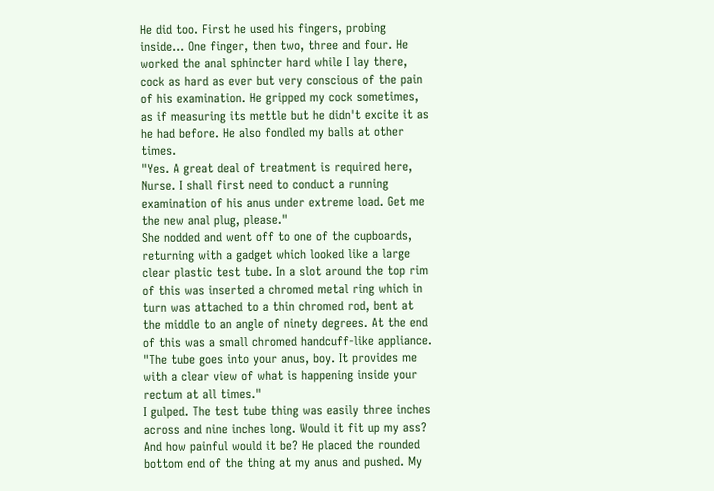He did too. First he used his fingers, probing inside... One finger, then two, three and four. He worked the anal sphincter hard while I lay there, cock as hard as ever but very conscious of the pain of his examination. He gripped my cock sometimes, as if measuring its mettle but he didn't excite it as he had before. He also fondled my balls at other times.
"Yes. A great deal of treatment is required here, Nurse. I shall first need to conduct a running examination of his anus under extreme load. Get me the new anal plug, please."
She nodded and went off to one of the cupboards, returning with a gadget which looked like a large clear plastic test tube. In a slot around the top rim of this was inserted a chromed metal ring which in turn was attached to a thin chromed rod, bent at the middle to an angle of ninety degrees. At the end of this was a small chromed handcuff-like appliance.
"The tube goes into your anus, boy. It provides me with a clear view of what is happening inside your rectum at all times."
I gulped. The test tube thing was easily three inches across and nine inches long. Would it fit up my ass? And how painful would it be? He placed the rounded bottom end of the thing at my anus and pushed. My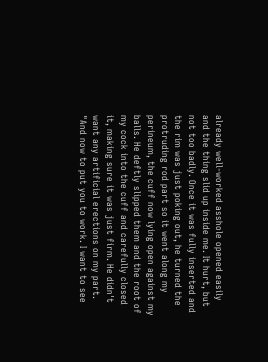already well-worked asshole opened easily and the thing slid up inside me. It hurt, but not too badly. Once it was fully inserted and the rim was just poking out, he turned the protruding rod part so it went along my perineum, the cuff now lying open against my balls. He deftly slipped them and the root of my cock into the cuff and carefully closed it, making sure it was just firm. He didn't want any artificial erections on my part.
"And now to put you to work. I want to see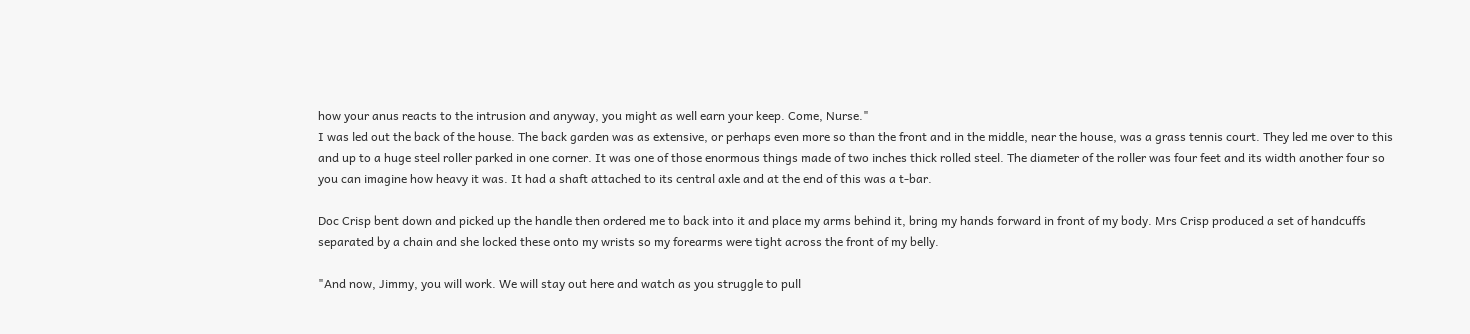how your anus reacts to the intrusion and anyway, you might as well earn your keep. Come, Nurse."
I was led out the back of the house. The back garden was as extensive, or perhaps even more so than the front and in the middle, near the house, was a grass tennis court. They led me over to this and up to a huge steel roller parked in one corner. It was one of those enormous things made of two inches thick rolled steel. The diameter of the roller was four feet and its width another four so you can imagine how heavy it was. It had a shaft attached to its central axle and at the end of this was a t-bar.

Doc Crisp bent down and picked up the handle then ordered me to back into it and place my arms behind it, bring my hands forward in front of my body. Mrs Crisp produced a set of handcuffs separated by a chain and she locked these onto my wrists so my forearms were tight across the front of my belly.

"And now, Jimmy, you will work. We will stay out here and watch as you struggle to pull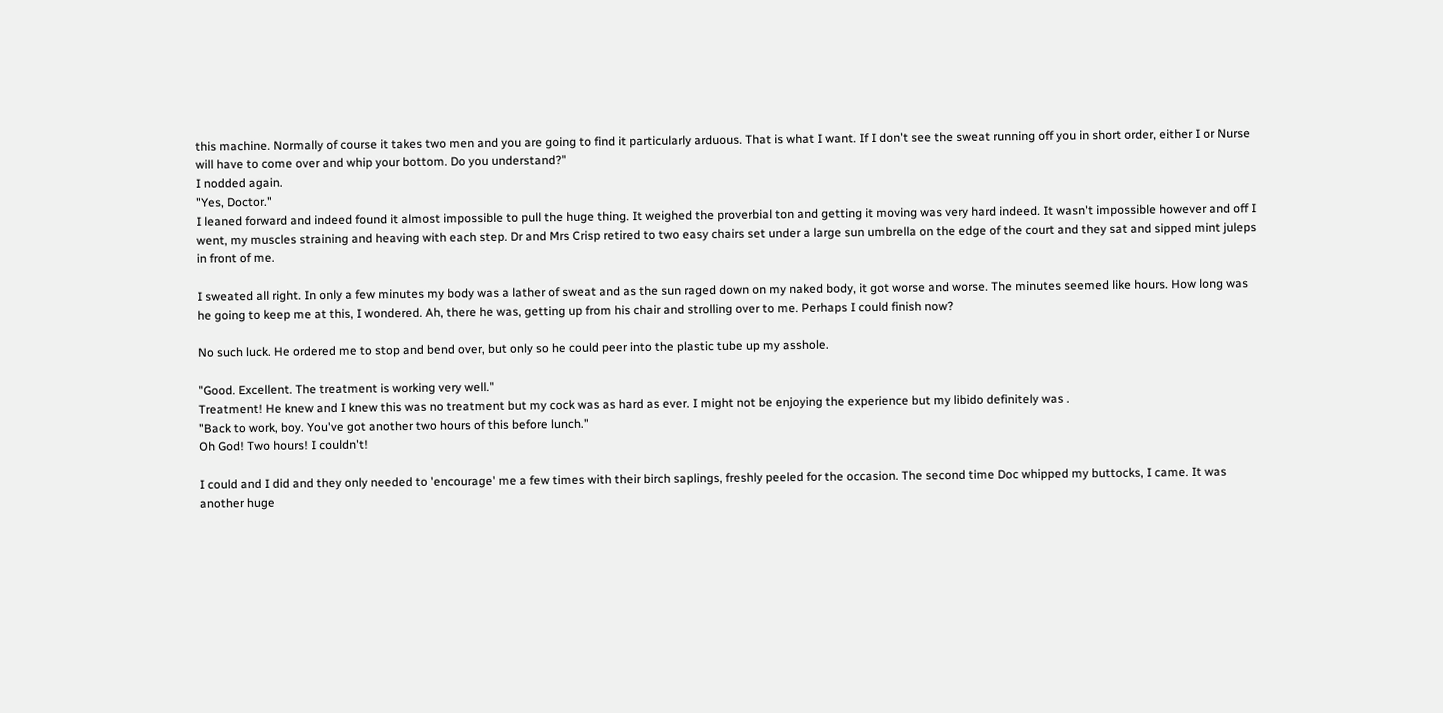this machine. Normally of course it takes two men and you are going to find it particularly arduous. That is what I want. If I don't see the sweat running off you in short order, either I or Nurse will have to come over and whip your bottom. Do you understand?"
I nodded again.
"Yes, Doctor."
I leaned forward and indeed found it almost impossible to pull the huge thing. It weighed the proverbial ton and getting it moving was very hard indeed. It wasn't impossible however and off I went, my muscles straining and heaving with each step. Dr and Mrs Crisp retired to two easy chairs set under a large sun umbrella on the edge of the court and they sat and sipped mint juleps in front of me.

I sweated all right. In only a few minutes my body was a lather of sweat and as the sun raged down on my naked body, it got worse and worse. The minutes seemed like hours. How long was he going to keep me at this, I wondered. Ah, there he was, getting up from his chair and strolling over to me. Perhaps I could finish now?

No such luck. He ordered me to stop and bend over, but only so he could peer into the plastic tube up my asshole.

"Good. Excellent. The treatment is working very well."
Treatment! He knew and I knew this was no treatment but my cock was as hard as ever. I might not be enjoying the experience but my libido definitely was .
"Back to work, boy. You've got another two hours of this before lunch."
Oh God! Two hours! I couldn't!

I could and I did and they only needed to 'encourage' me a few times with their birch saplings, freshly peeled for the occasion. The second time Doc whipped my buttocks, I came. It was another huge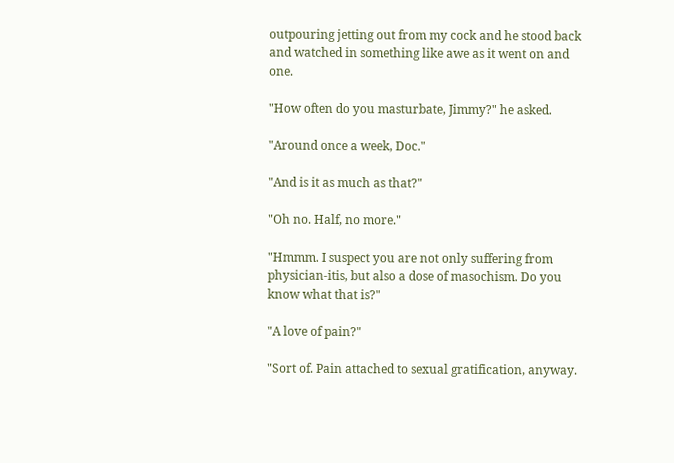outpouring jetting out from my cock and he stood back and watched in something like awe as it went on and one.

"How often do you masturbate, Jimmy?" he asked.

"Around once a week, Doc."

"And is it as much as that?"

"Oh no. Half, no more."

"Hmmm. I suspect you are not only suffering from physician-itis, but also a dose of masochism. Do you know what that is?"

"A love of pain?"

"Sort of. Pain attached to sexual gratification, anyway.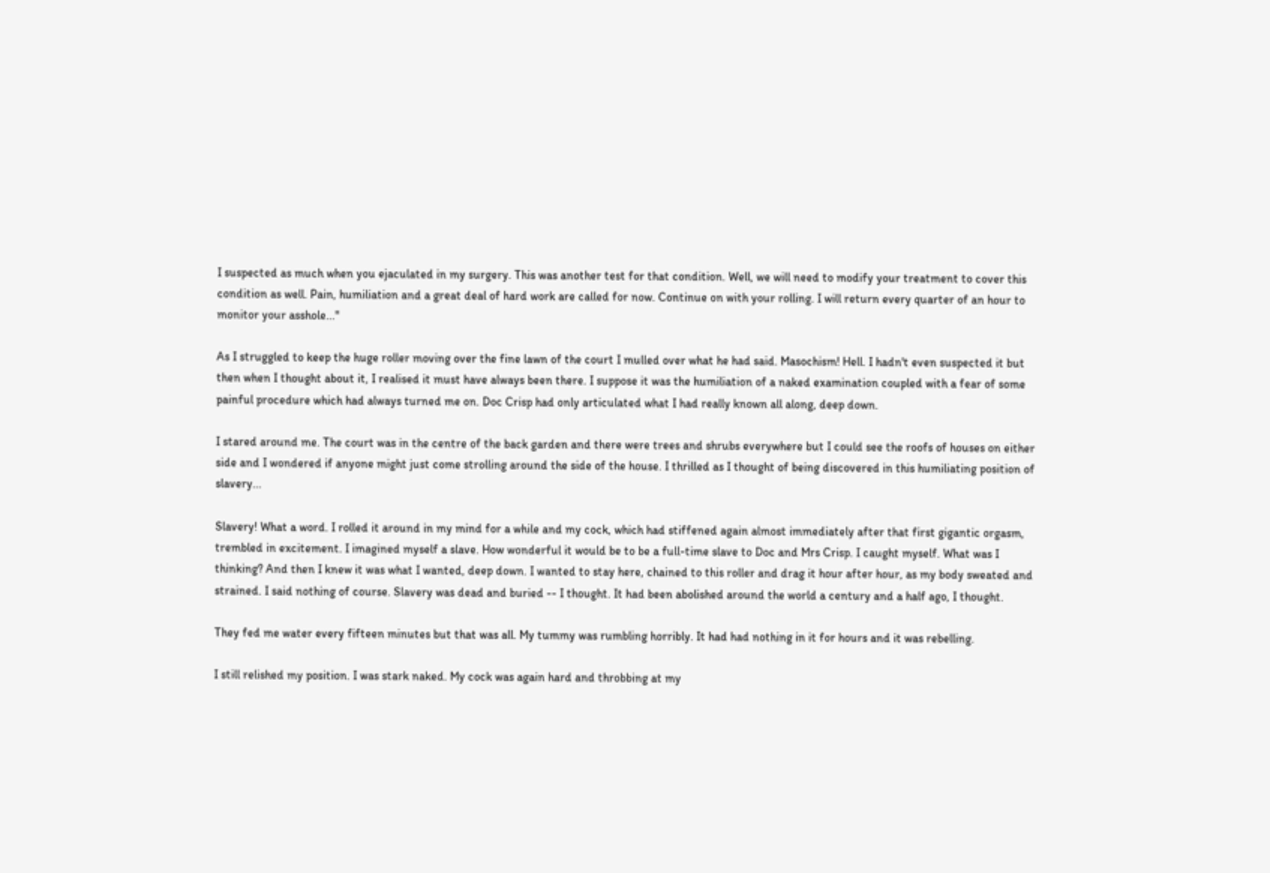I suspected as much when you ejaculated in my surgery. This was another test for that condition. Well, we will need to modify your treatment to cover this condition as well. Pain, humiliation and a great deal of hard work are called for now. Continue on with your rolling. I will return every quarter of an hour to monitor your asshole..."

As I struggled to keep the huge roller moving over the fine lawn of the court I mulled over what he had said. Masochism! Hell. I hadn't even suspected it but then when I thought about it, I realised it must have always been there. I suppose it was the humiliation of a naked examination coupled with a fear of some painful procedure which had always turned me on. Doc Crisp had only articulated what I had really known all along, deep down.

I stared around me. The court was in the centre of the back garden and there were trees and shrubs everywhere but I could see the roofs of houses on either side and I wondered if anyone might just come strolling around the side of the house. I thrilled as I thought of being discovered in this humiliating position of slavery...

Slavery! What a word. I rolled it around in my mind for a while and my cock, which had stiffened again almost immediately after that first gigantic orgasm, trembled in excitement. I imagined myself a slave. How wonderful it would be to be a full-time slave to Doc and Mrs Crisp. I caught myself. What was I thinking? And then I knew it was what I wanted, deep down. I wanted to stay here, chained to this roller and drag it hour after hour, as my body sweated and strained. I said nothing of course. Slavery was dead and buried -- I thought. It had been abolished around the world a century and a half ago, I thought.

They fed me water every fifteen minutes but that was all. My tummy was rumbling horribly. It had had nothing in it for hours and it was rebelling.

I still relished my position. I was stark naked. My cock was again hard and throbbing at my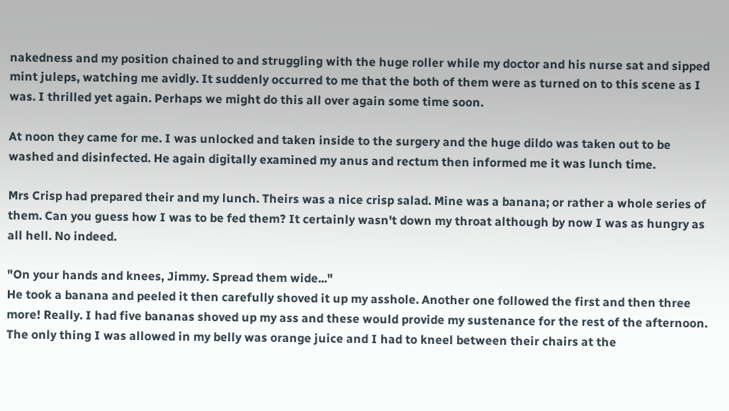nakedness and my position chained to and struggling with the huge roller while my doctor and his nurse sat and sipped mint juleps, watching me avidly. It suddenly occurred to me that the both of them were as turned on to this scene as I was. I thrilled yet again. Perhaps we might do this all over again some time soon.

At noon they came for me. I was unlocked and taken inside to the surgery and the huge dildo was taken out to be washed and disinfected. He again digitally examined my anus and rectum then informed me it was lunch time.

Mrs Crisp had prepared their and my lunch. Theirs was a nice crisp salad. Mine was a banana; or rather a whole series of them. Can you guess how I was to be fed them? It certainly wasn't down my throat although by now I was as hungry as all hell. No indeed.

"On your hands and knees, Jimmy. Spread them wide..."
He took a banana and peeled it then carefully shoved it up my asshole. Another one followed the first and then three more! Really. I had five bananas shoved up my ass and these would provide my sustenance for the rest of the afternoon. The only thing I was allowed in my belly was orange juice and I had to kneel between their chairs at the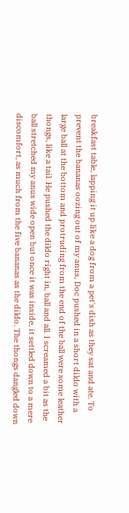breakfast table, lapping it up like a dog from a pet's dish as they sat and ate. To prevent the bananas oozing out of my anus, Doc pushed in a short dildo with a large ball at the bottom and protruding from the end of the ball were some leather thongs, like a tail. He pushed the dildo right in, ball and all. I screamed a bit as the ball stretched my anus wide open but once it was inside, it settled down to a mere discomfort, as much from the five bananas as the dildo. The thongs dangled down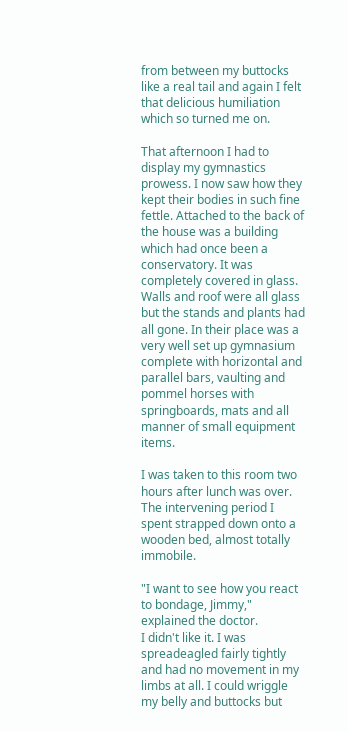from between my buttocks like a real tail and again I felt that delicious humiliation which so turned me on.

That afternoon I had to display my gymnastics prowess. I now saw how they kept their bodies in such fine fettle. Attached to the back of the house was a building which had once been a conservatory. It was completely covered in glass. Walls and roof were all glass but the stands and plants had all gone. In their place was a very well set up gymnasium complete with horizontal and parallel bars, vaulting and pommel horses with springboards, mats and all manner of small equipment items.

I was taken to this room two hours after lunch was over. The intervening period I spent strapped down onto a wooden bed, almost totally immobile.

"I want to see how you react to bondage, Jimmy," explained the doctor.
I didn't like it. I was spreadeagled fairly tightly and had no movement in my limbs at all. I could wriggle my belly and buttocks but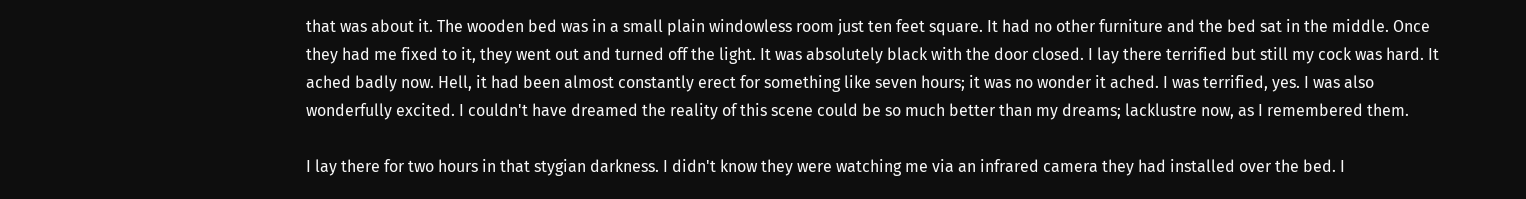that was about it. The wooden bed was in a small plain windowless room just ten feet square. It had no other furniture and the bed sat in the middle. Once they had me fixed to it, they went out and turned off the light. It was absolutely black with the door closed. I lay there terrified but still my cock was hard. It ached badly now. Hell, it had been almost constantly erect for something like seven hours; it was no wonder it ached. I was terrified, yes. I was also wonderfully excited. I couldn't have dreamed the reality of this scene could be so much better than my dreams; lacklustre now, as I remembered them.

I lay there for two hours in that stygian darkness. I didn't know they were watching me via an infrared camera they had installed over the bed. I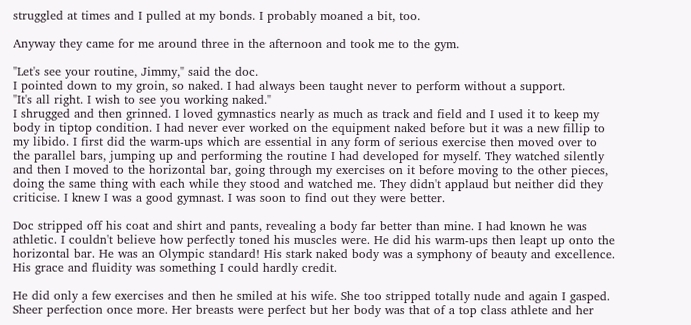struggled at times and I pulled at my bonds. I probably moaned a bit, too.

Anyway they came for me around three in the afternoon and took me to the gym.

"Let's see your routine, Jimmy," said the doc.
I pointed down to my groin, so naked. I had always been taught never to perform without a support.
"It's all right. I wish to see you working naked."
I shrugged and then grinned. I loved gymnastics nearly as much as track and field and I used it to keep my body in tiptop condition. I had never ever worked on the equipment naked before but it was a new fillip to my libido. I first did the warm-ups which are essential in any form of serious exercise then moved over to the parallel bars, jumping up and performing the routine I had developed for myself. They watched silently and then I moved to the horizontal bar, going through my exercises on it before moving to the other pieces, doing the same thing with each while they stood and watched me. They didn't applaud but neither did they criticise. I knew I was a good gymnast. I was soon to find out they were better.

Doc stripped off his coat and shirt and pants, revealing a body far better than mine. I had known he was athletic. I couldn't believe how perfectly toned his muscles were. He did his warm-ups then leapt up onto the horizontal bar. He was an Olympic standard! His stark naked body was a symphony of beauty and excellence. His grace and fluidity was something I could hardly credit.

He did only a few exercises and then he smiled at his wife. She too stripped totally nude and again I gasped. Sheer perfection once more. Her breasts were perfect but her body was that of a top class athlete and her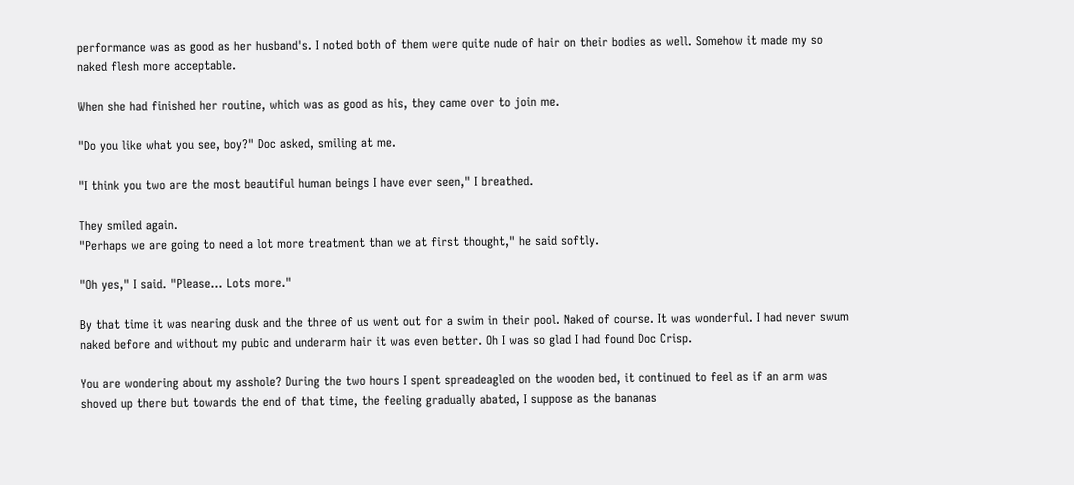performance was as good as her husband's. I noted both of them were quite nude of hair on their bodies as well. Somehow it made my so naked flesh more acceptable.

When she had finished her routine, which was as good as his, they came over to join me.

"Do you like what you see, boy?" Doc asked, smiling at me.

"I think you two are the most beautiful human beings I have ever seen," I breathed.

They smiled again.
"Perhaps we are going to need a lot more treatment than we at first thought," he said softly.

"Oh yes," I said. "Please... Lots more."

By that time it was nearing dusk and the three of us went out for a swim in their pool. Naked of course. It was wonderful. I had never swum naked before and without my pubic and underarm hair it was even better. Oh I was so glad I had found Doc Crisp.

You are wondering about my asshole? During the two hours I spent spreadeagled on the wooden bed, it continued to feel as if an arm was shoved up there but towards the end of that time, the feeling gradually abated, I suppose as the bananas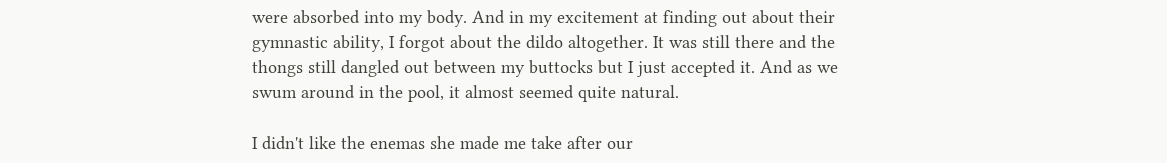were absorbed into my body. And in my excitement at finding out about their gymnastic ability, I forgot about the dildo altogether. It was still there and the thongs still dangled out between my buttocks but I just accepted it. And as we swum around in the pool, it almost seemed quite natural.

I didn't like the enemas she made me take after our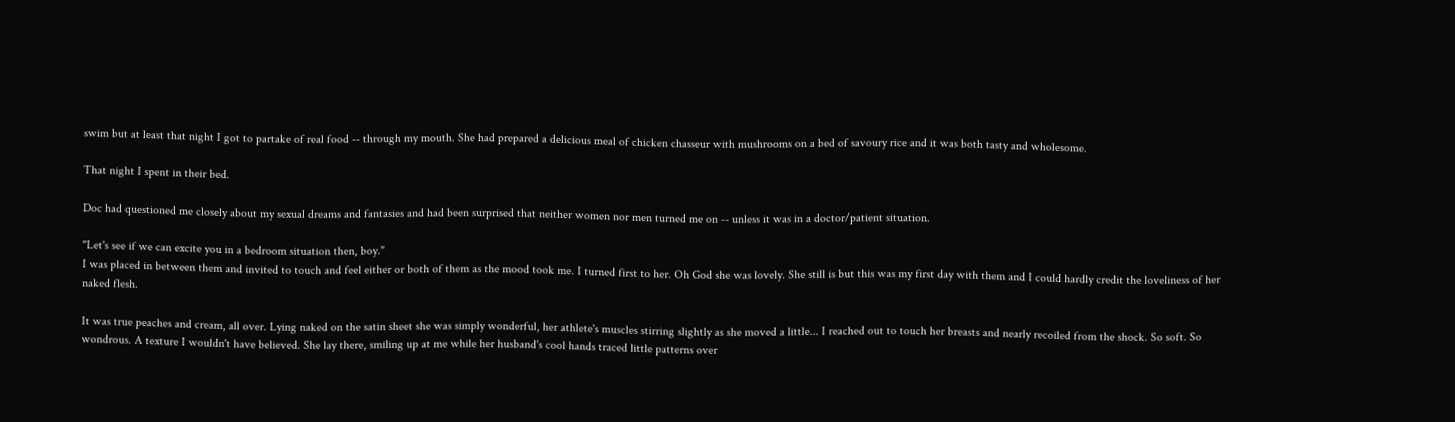swim but at least that night I got to partake of real food -- through my mouth. She had prepared a delicious meal of chicken chasseur with mushrooms on a bed of savoury rice and it was both tasty and wholesome.

That night I spent in their bed.

Doc had questioned me closely about my sexual dreams and fantasies and had been surprised that neither women nor men turned me on -- unless it was in a doctor/patient situation.

"Let's see if we can excite you in a bedroom situation then, boy."
I was placed in between them and invited to touch and feel either or both of them as the mood took me. I turned first to her. Oh God she was lovely. She still is but this was my first day with them and I could hardly credit the loveliness of her naked flesh.

It was true peaches and cream, all over. Lying naked on the satin sheet she was simply wonderful, her athlete's muscles stirring slightly as she moved a little... I reached out to touch her breasts and nearly recoiled from the shock. So soft. So wondrous. A texture I wouldn't have believed. She lay there, smiling up at me while her husband's cool hands traced little patterns over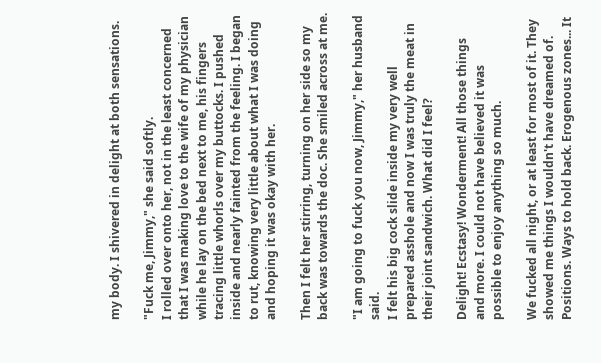my body. I shivered in delight at both sensations.

"Fuck me, Jimmy," she said softly.
I rolled over onto her, not in the least concerned that I was making love to the wife of my physician while he lay on the bed next to me, his fingers tracing little whorls over my buttocks. I pushed inside and nearly fainted from the feeling. I began to rut, knowing very little about what I was doing and hoping it was okay with her.

Then I felt her stirring, turning on her side so my back was towards the doc. She smiled across at me.

"I am going to fuck you now, Jimmy," her husband said.
I felt his big cock slide inside my very well prepared asshole and now I was truly the meat in their joint sandwich. What did I feel?

Delight! Ecstasy! Wonderment! All those things and more. I could not have believed it was possible to enjoy anything so much.

We fucked all night, or at least for most of it. They showed me things I wouldn't have dreamed of. Positions. Ways to hold back. Erogenous zones... It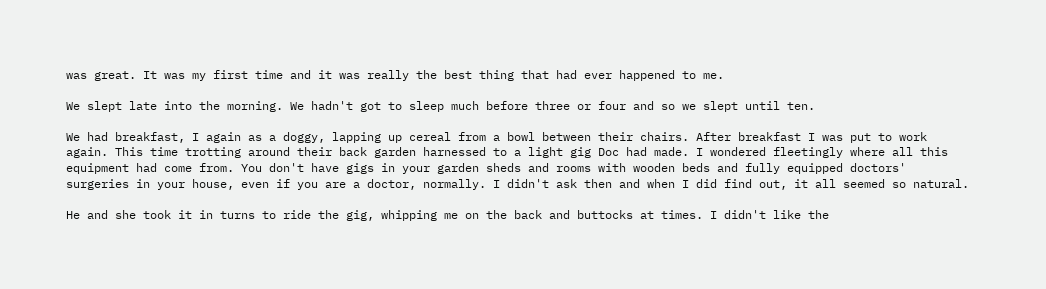was great. It was my first time and it was really the best thing that had ever happened to me.

We slept late into the morning. We hadn't got to sleep much before three or four and so we slept until ten.

We had breakfast, I again as a doggy, lapping up cereal from a bowl between their chairs. After breakfast I was put to work again. This time trotting around their back garden harnessed to a light gig Doc had made. I wondered fleetingly where all this equipment had come from. You don't have gigs in your garden sheds and rooms with wooden beds and fully equipped doctors' surgeries in your house, even if you are a doctor, normally. I didn't ask then and when I did find out, it all seemed so natural.

He and she took it in turns to ride the gig, whipping me on the back and buttocks at times. I didn't like the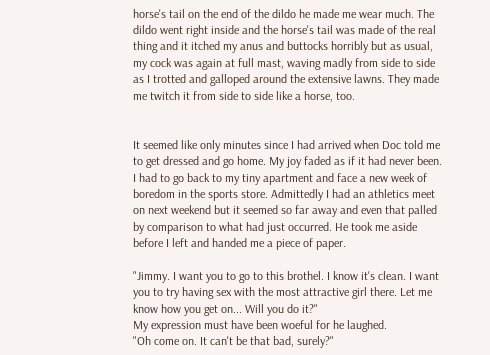horse's tail on the end of the dildo he made me wear much. The dildo went right inside and the horse's tail was made of the real thing and it itched my anus and buttocks horribly but as usual, my cock was again at full mast, waving madly from side to side as I trotted and galloped around the extensive lawns. They made me twitch it from side to side like a horse, too.


It seemed like only minutes since I had arrived when Doc told me to get dressed and go home. My joy faded as if it had never been. I had to go back to my tiny apartment and face a new week of boredom in the sports store. Admittedly I had an athletics meet on next weekend but it seemed so far away and even that palled by comparison to what had just occurred. He took me aside before I left and handed me a piece of paper.

"Jimmy. I want you to go to this brothel. I know it's clean. I want you to try having sex with the most attractive girl there. Let me know how you get on... Will you do it?"
My expression must have been woeful for he laughed.
"Oh come on. It can't be that bad, surely?"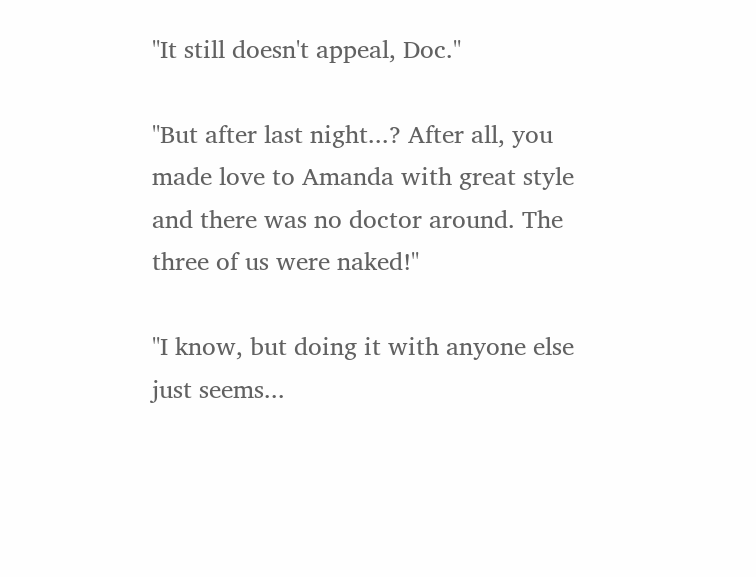"It still doesn't appeal, Doc."

"But after last night...? After all, you made love to Amanda with great style and there was no doctor around. The three of us were naked!"

"I know, but doing it with anyone else just seems...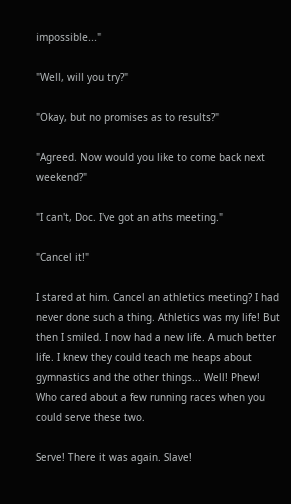impossible..."

"Well, will you try?"

"Okay, but no promises as to results?"

"Agreed. Now would you like to come back next weekend?"

"I can't, Doc. I've got an aths meeting."

"Cancel it!"

I stared at him. Cancel an athletics meeting? I had never done such a thing. Athletics was my life! But then I smiled. I now had a new life. A much better life. I knew they could teach me heaps about gymnastics and the other things... Well! Phew! Who cared about a few running races when you could serve these two.

Serve! There it was again. Slave!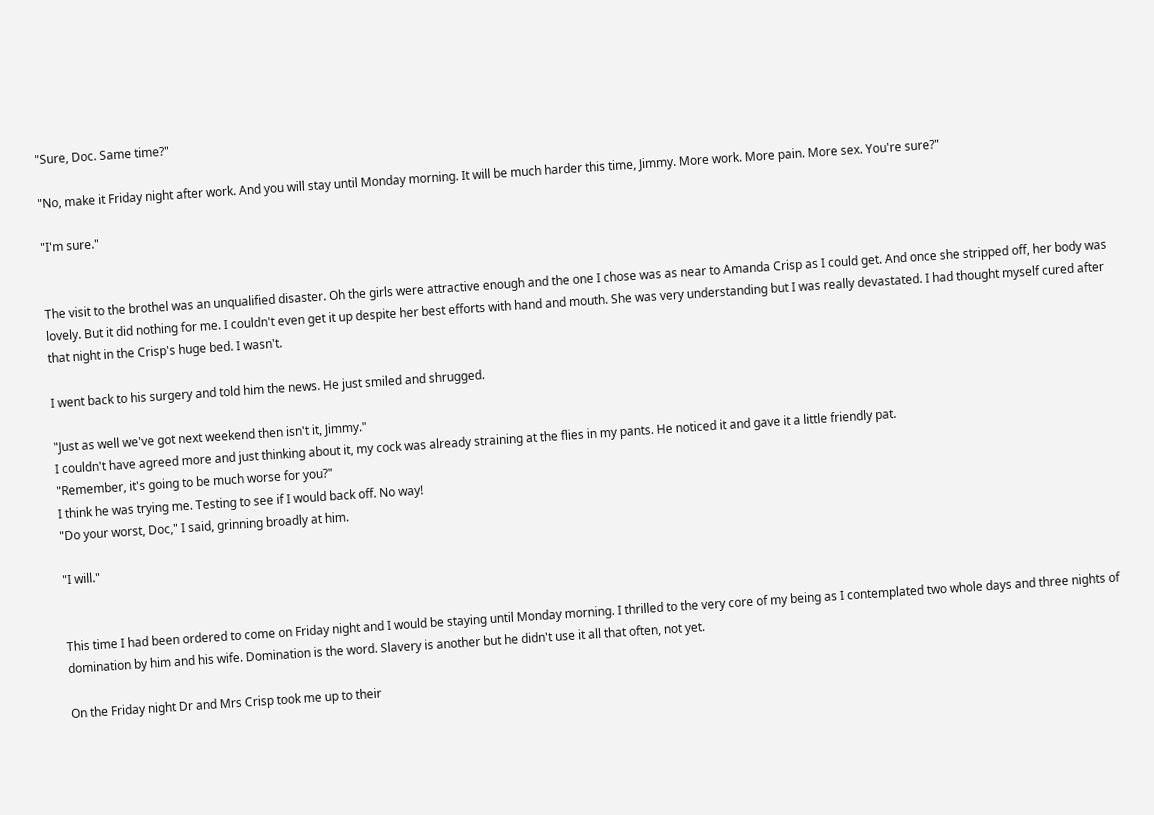"Sure, Doc. Same time?"

"No, make it Friday night after work. And you will stay until Monday morning. It will be much harder this time, Jimmy. More work. More pain. More sex. You're sure?"

"I'm sure."


The visit to the brothel was an unqualified disaster. Oh the girls were attractive enough and the one I chose was as near to Amanda Crisp as I could get. And once she stripped off, her body was lovely. But it did nothing for me. I couldn't even get it up despite her best efforts with hand and mouth. She was very understanding but I was really devastated. I had thought myself cured after that night in the Crisp's huge bed. I wasn't.

I went back to his surgery and told him the news. He just smiled and shrugged.

"Just as well we've got next weekend then isn't it, Jimmy."
I couldn't have agreed more and just thinking about it, my cock was already straining at the flies in my pants. He noticed it and gave it a little friendly pat.
"Remember, it's going to be much worse for you?"
I think he was trying me. Testing to see if I would back off. No way!
"Do your worst, Doc," I said, grinning broadly at him.

"I will."


This time I had been ordered to come on Friday night and I would be staying until Monday morning. I thrilled to the very core of my being as I contemplated two whole days and three nights of domination by him and his wife. Domination is the word. Slavery is another but he didn't use it all that often, not yet.

On the Friday night Dr and Mrs Crisp took me up to their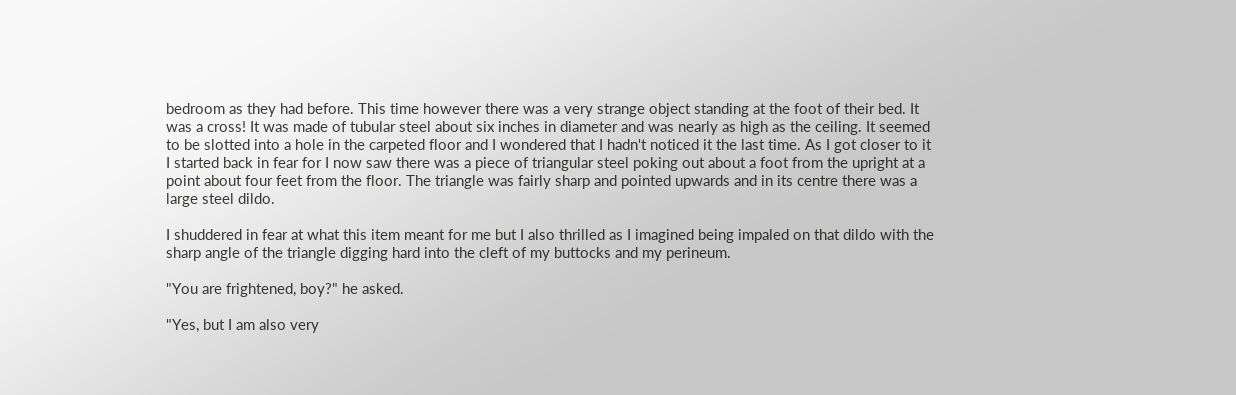bedroom as they had before. This time however there was a very strange object standing at the foot of their bed. It was a cross! It was made of tubular steel about six inches in diameter and was nearly as high as the ceiling. It seemed to be slotted into a hole in the carpeted floor and I wondered that I hadn't noticed it the last time. As I got closer to it I started back in fear for I now saw there was a piece of triangular steel poking out about a foot from the upright at a point about four feet from the floor. The triangle was fairly sharp and pointed upwards and in its centre there was a large steel dildo.

I shuddered in fear at what this item meant for me but I also thrilled as I imagined being impaled on that dildo with the sharp angle of the triangle digging hard into the cleft of my buttocks and my perineum.

"You are frightened, boy?" he asked.

"Yes, but I am also very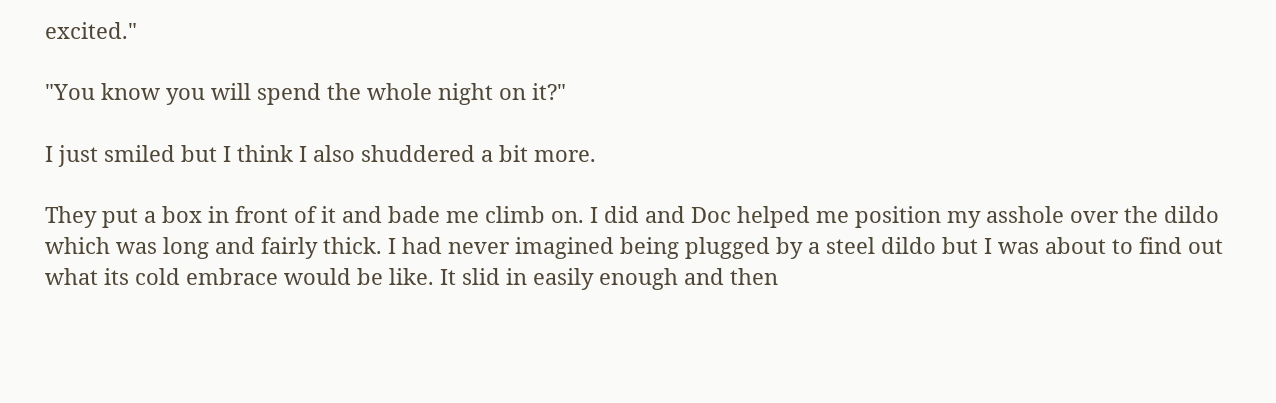excited."

"You know you will spend the whole night on it?"

I just smiled but I think I also shuddered a bit more.

They put a box in front of it and bade me climb on. I did and Doc helped me position my asshole over the dildo which was long and fairly thick. I had never imagined being plugged by a steel dildo but I was about to find out what its cold embrace would be like. It slid in easily enough and then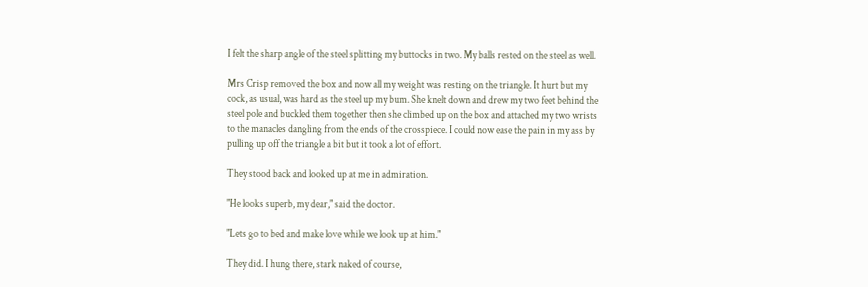I felt the sharp angle of the steel splitting my buttocks in two. My balls rested on the steel as well.

Mrs Crisp removed the box and now all my weight was resting on the triangle. It hurt but my cock, as usual, was hard as the steel up my bum. She knelt down and drew my two feet behind the steel pole and buckled them together then she climbed up on the box and attached my two wrists to the manacles dangling from the ends of the crosspiece. I could now ease the pain in my ass by pulling up off the triangle a bit but it took a lot of effort.

They stood back and looked up at me in admiration.

"He looks superb, my dear," said the doctor.

"Lets go to bed and make love while we look up at him."

They did. I hung there, stark naked of course,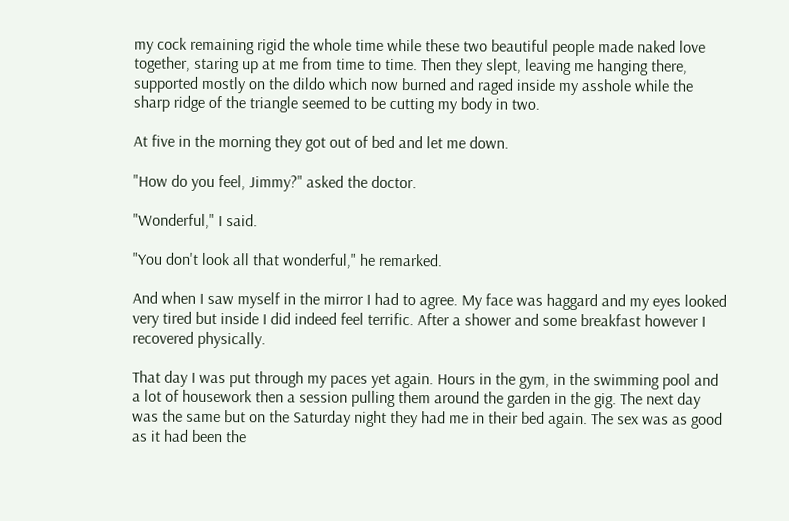my cock remaining rigid the whole time while these two beautiful people made naked love together, staring up at me from time to time. Then they slept, leaving me hanging there, supported mostly on the dildo which now burned and raged inside my asshole while the sharp ridge of the triangle seemed to be cutting my body in two.

At five in the morning they got out of bed and let me down.

"How do you feel, Jimmy?" asked the doctor.

"Wonderful," I said.

"You don't look all that wonderful," he remarked.

And when I saw myself in the mirror I had to agree. My face was haggard and my eyes looked very tired but inside I did indeed feel terrific. After a shower and some breakfast however I recovered physically.

That day I was put through my paces yet again. Hours in the gym, in the swimming pool and a lot of housework then a session pulling them around the garden in the gig. The next day was the same but on the Saturday night they had me in their bed again. The sex was as good as it had been the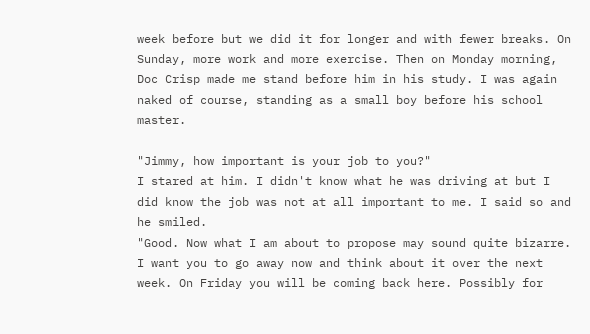week before but we did it for longer and with fewer breaks. On Sunday, more work and more exercise. Then on Monday morning, Doc Crisp made me stand before him in his study. I was again naked of course, standing as a small boy before his school master.

"Jimmy, how important is your job to you?"
I stared at him. I didn't know what he was driving at but I did know the job was not at all important to me. I said so and he smiled.
"Good. Now what I am about to propose may sound quite bizarre. I want you to go away now and think about it over the next week. On Friday you will be coming back here. Possibly for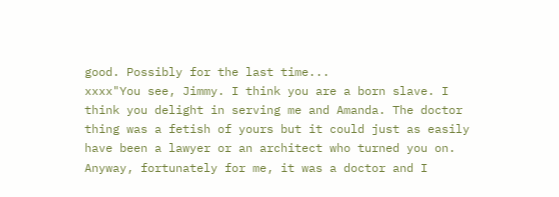good. Possibly for the last time...
xxxx"You see, Jimmy. I think you are a born slave. I think you delight in serving me and Amanda. The doctor thing was a fetish of yours but it could just as easily have been a lawyer or an architect who turned you on. Anyway, fortunately for me, it was a doctor and I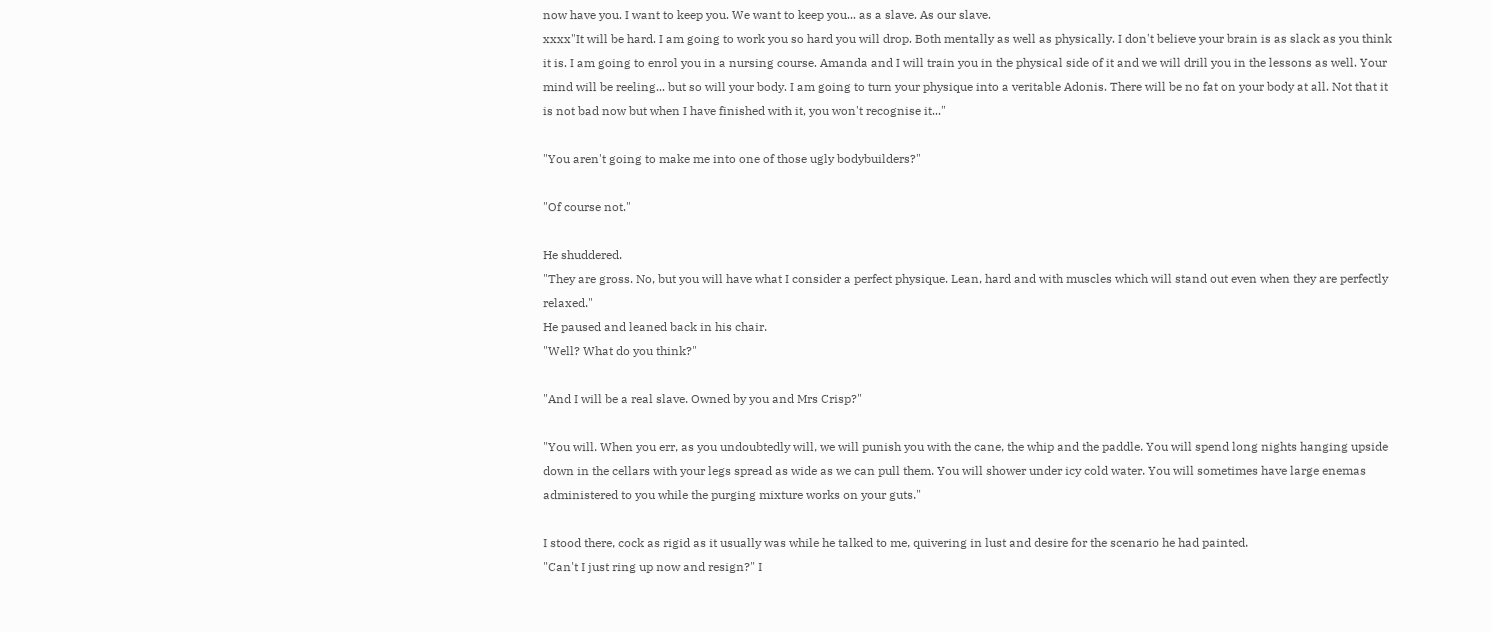now have you. I want to keep you. We want to keep you... as a slave. As our slave.
xxxx"It will be hard. I am going to work you so hard you will drop. Both mentally as well as physically. I don't believe your brain is as slack as you think it is. I am going to enrol you in a nursing course. Amanda and I will train you in the physical side of it and we will drill you in the lessons as well. Your mind will be reeling... but so will your body. I am going to turn your physique into a veritable Adonis. There will be no fat on your body at all. Not that it is not bad now but when I have finished with it, you won't recognise it..."

"You aren't going to make me into one of those ugly bodybuilders?"

"Of course not."

He shuddered.
"They are gross. No, but you will have what I consider a perfect physique. Lean, hard and with muscles which will stand out even when they are perfectly relaxed."
He paused and leaned back in his chair.
"Well? What do you think?"

"And I will be a real slave. Owned by you and Mrs Crisp?"

"You will. When you err, as you undoubtedly will, we will punish you with the cane, the whip and the paddle. You will spend long nights hanging upside down in the cellars with your legs spread as wide as we can pull them. You will shower under icy cold water. You will sometimes have large enemas administered to you while the purging mixture works on your guts."

I stood there, cock as rigid as it usually was while he talked to me, quivering in lust and desire for the scenario he had painted.
"Can't I just ring up now and resign?" I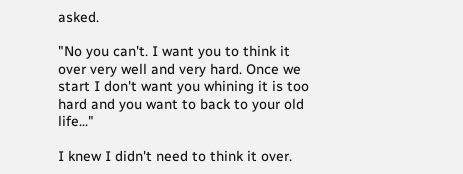asked.

"No you can't. I want you to think it over very well and very hard. Once we start I don't want you whining it is too hard and you want to back to your old life..."

I knew I didn't need to think it over.